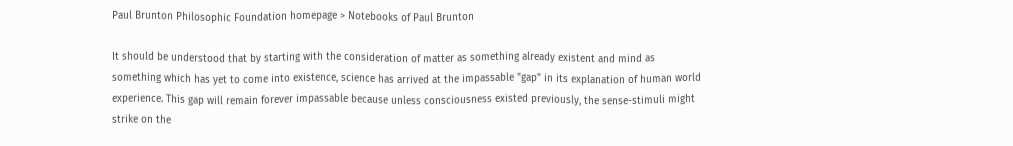Paul Brunton Philosophic Foundation homepage > Notebooks of Paul Brunton

It should be understood that by starting with the consideration of matter as something already existent and mind as something which has yet to come into existence, science has arrived at the impassable "gap" in its explanation of human world experience. This gap will remain forever impassable because unless consciousness existed previously, the sense-stimuli might strike on the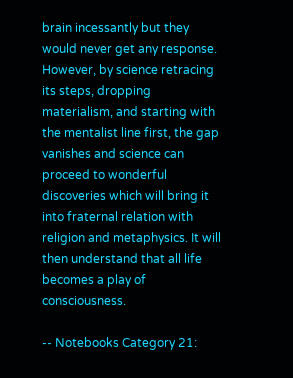brain incessantly but they would never get any response. However, by science retracing its steps, dropping materialism, and starting with the mentalist line first, the gap vanishes and science can proceed to wonderful discoveries which will bring it into fraternal relation with religion and metaphysics. It will then understand that all life becomes a play of consciousness.

-- Notebooks Category 21: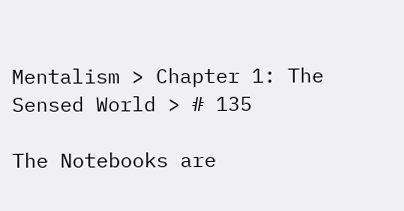Mentalism > Chapter 1: The Sensed World > # 135

The Notebooks are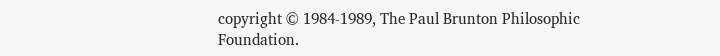copyright © 1984-1989, The Paul Brunton Philosophic Foundation.